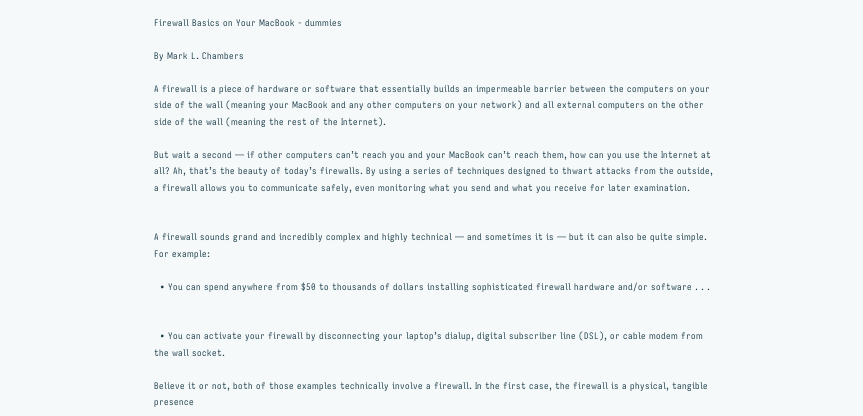Firewall Basics on Your MacBook - dummies

By Mark L. Chambers

A firewall is a piece of hardware or software that essentially builds an impermeable barrier between the computers on your side of the wall (meaning your MacBook and any other computers on your network) and all external computers on the other side of the wall (meaning the rest of the Internet).

But wait a second — if other computers can’t reach you and your MacBook can’t reach them, how can you use the Internet at all? Ah, that’s the beauty of today’s firewalls. By using a series of techniques designed to thwart attacks from the outside, a firewall allows you to communicate safely, even monitoring what you send and what you receive for later examination.


A firewall sounds grand and incredibly complex and highly technical — and sometimes it is — but it can also be quite simple. For example:

  • You can spend anywhere from $50 to thousands of dollars installing sophisticated firewall hardware and/or software . . .


  • You can activate your firewall by disconnecting your laptop’s dialup, digital subscriber line (DSL), or cable modem from the wall socket.

Believe it or not, both of those examples technically involve a firewall. In the first case, the firewall is a physical, tangible presence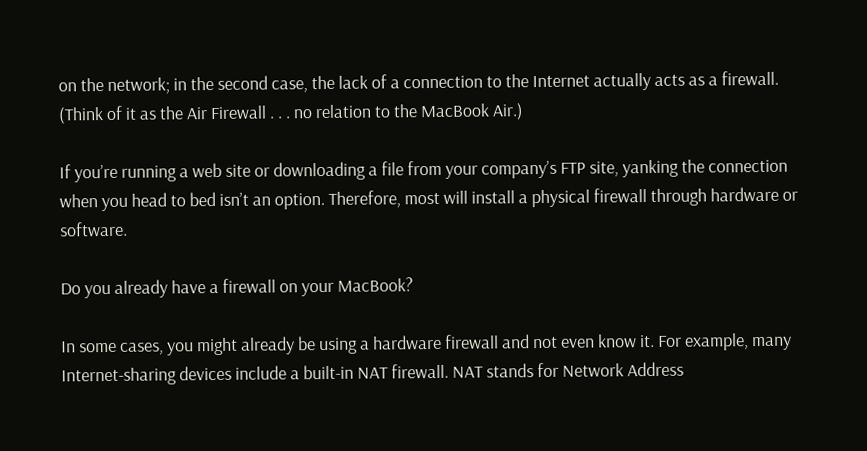on the network; in the second case, the lack of a connection to the Internet actually acts as a firewall. (Think of it as the Air Firewall . . . no relation to the MacBook Air.)

If you’re running a web site or downloading a file from your company’s FTP site, yanking the connection when you head to bed isn’t an option. Therefore, most will install a physical firewall through hardware or software.

Do you already have a firewall on your MacBook?

In some cases, you might already be using a hardware firewall and not even know it. For example, many Internet-sharing devices include a built-in NAT firewall. NAT stands for Network Address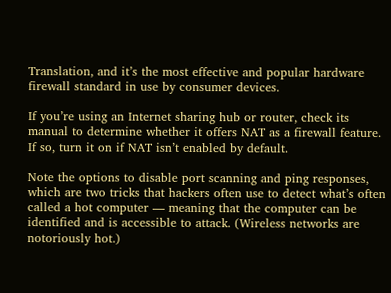Translation, and it’s the most effective and popular hardware firewall standard in use by consumer devices.

If you’re using an Internet sharing hub or router, check its manual to determine whether it offers NAT as a firewall feature. If so, turn it on if NAT isn’t enabled by default.

Note the options to disable port scanning and ping responses, which are two tricks that hackers often use to detect what’s often called a hot computer — meaning that the computer can be identified and is accessible to attack. (Wireless networks are notoriously hot.)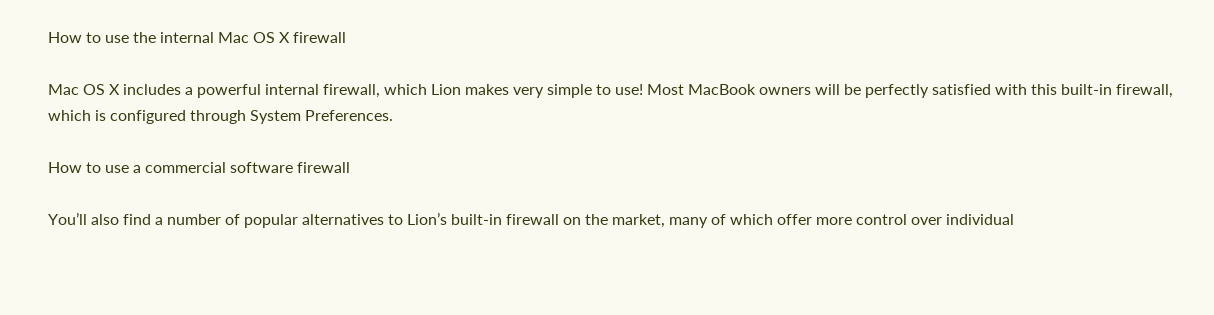How to use the internal Mac OS X firewall

Mac OS X includes a powerful internal firewall, which Lion makes very simple to use! Most MacBook owners will be perfectly satisfied with this built-in firewall, which is configured through System Preferences.

How to use a commercial software firewall

You’ll also find a number of popular alternatives to Lion’s built-in firewall on the market, many of which offer more control over individual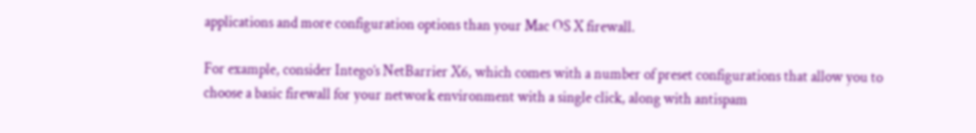applications and more configuration options than your Mac OS X firewall.

For example, consider Intego’s NetBarrier X6, which comes with a number of preset configurations that allow you to choose a basic firewall for your network environment with a single click, along with antispam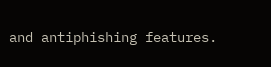and antiphishing features.